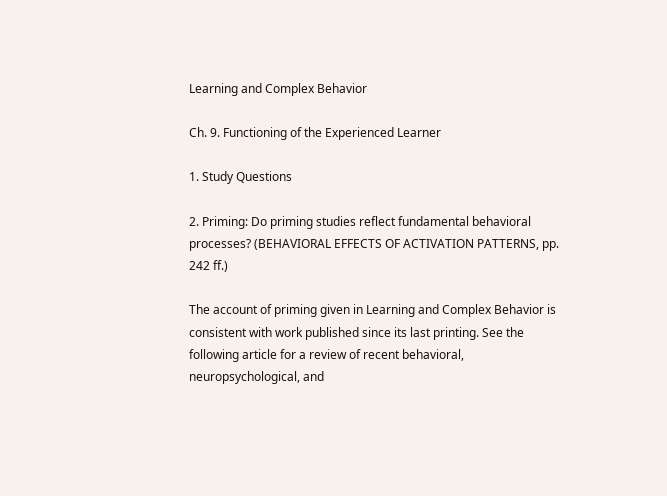Learning and Complex Behavior

Ch. 9. Functioning of the Experienced Learner

1. Study Questions

2. Priming: Do priming studies reflect fundamental behavioral processes? (BEHAVIORAL EFFECTS OF ACTIVATION PATTERNS, pp. 242 ff.)

The account of priming given in Learning and Complex Behavior is consistent with work published since its last printing. See the following article for a review of recent behavioral, neuropsychological, and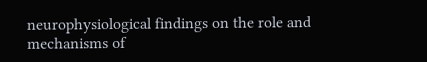neurophysiological findings on the role and mechanisms of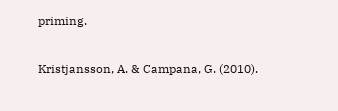priming.

Kristjansson, A. & Campana, G. (2010).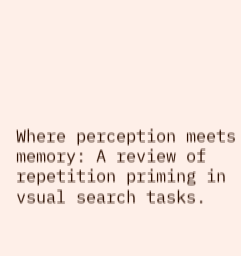Where perception meets memory: A review of repetition priming in vsual search tasks.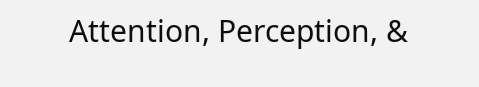Attention, Perception, &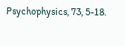Psychophysics, 73, 5-18.